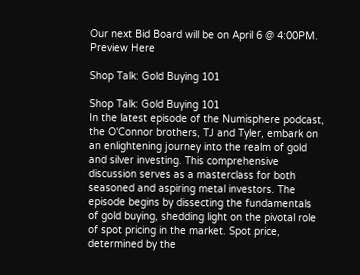Our next Bid Board will be on April 6 @ 4:00PM. Preview Here

Shop Talk: Gold Buying 101

Shop Talk: Gold Buying 101
In the latest episode of the Numisphere podcast, the O'Connor brothers, TJ and Tyler, embark on an enlightening journey into the realm of gold and silver investing. This comprehensive discussion serves as a masterclass for both seasoned and aspiring metal investors. The episode begins by dissecting the fundamentals of gold buying, shedding light on the pivotal role of spot pricing in the market. Spot price, determined by the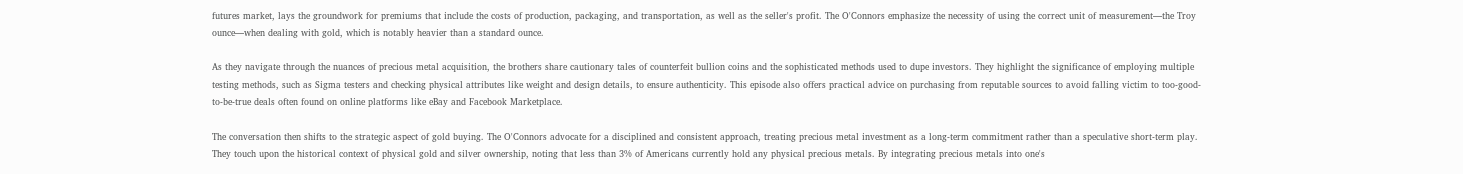futures market, lays the groundwork for premiums that include the costs of production, packaging, and transportation, as well as the seller's profit. The O'Connors emphasize the necessity of using the correct unit of measurement—the Troy ounce—when dealing with gold, which is notably heavier than a standard ounce.

As they navigate through the nuances of precious metal acquisition, the brothers share cautionary tales of counterfeit bullion coins and the sophisticated methods used to dupe investors. They highlight the significance of employing multiple testing methods, such as Sigma testers and checking physical attributes like weight and design details, to ensure authenticity. This episode also offers practical advice on purchasing from reputable sources to avoid falling victim to too-good-to-be-true deals often found on online platforms like eBay and Facebook Marketplace.

The conversation then shifts to the strategic aspect of gold buying. The O'Connors advocate for a disciplined and consistent approach, treating precious metal investment as a long-term commitment rather than a speculative short-term play. They touch upon the historical context of physical gold and silver ownership, noting that less than 3% of Americans currently hold any physical precious metals. By integrating precious metals into one's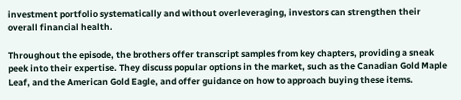investment portfolio systematically and without overleveraging, investors can strengthen their overall financial health.

Throughout the episode, the brothers offer transcript samples from key chapters, providing a sneak peek into their expertise. They discuss popular options in the market, such as the Canadian Gold Maple Leaf, and the American Gold Eagle, and offer guidance on how to approach buying these items.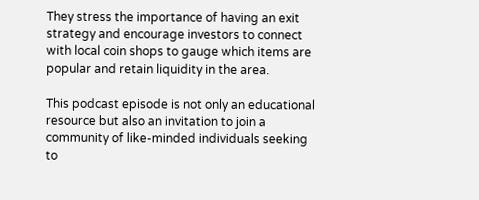They stress the importance of having an exit strategy and encourage investors to connect with local coin shops to gauge which items are popular and retain liquidity in the area.

This podcast episode is not only an educational resource but also an invitation to join a community of like-minded individuals seeking to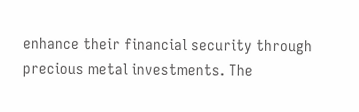enhance their financial security through precious metal investments. The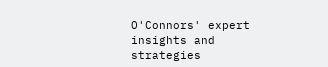O'Connors' expert insights and strategies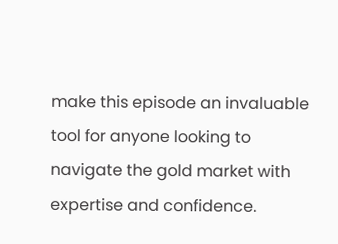make this episode an invaluable tool for anyone looking to navigate the gold market with expertise and confidence.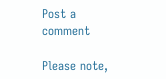Post a comment

Please note,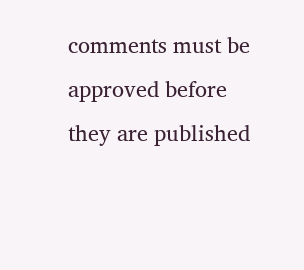comments must be approved before they are published